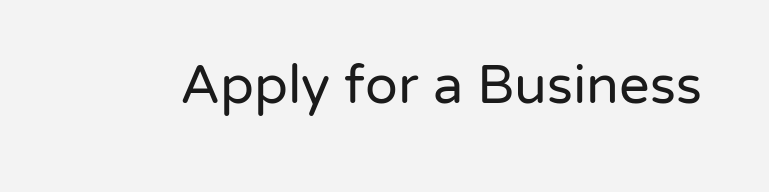Apply for a Business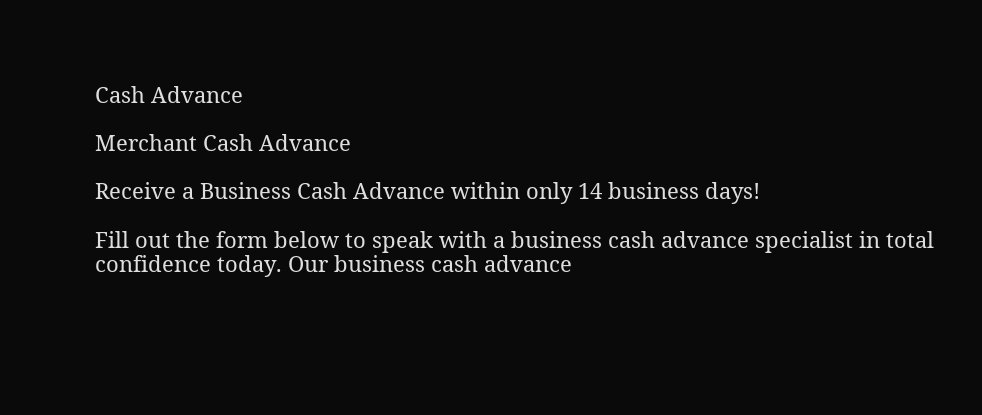Cash Advance

Merchant Cash Advance

Receive a Business Cash Advance within only 14 business days!

Fill out the form below to speak with a business cash advance specialist in total confidence today. Our business cash advance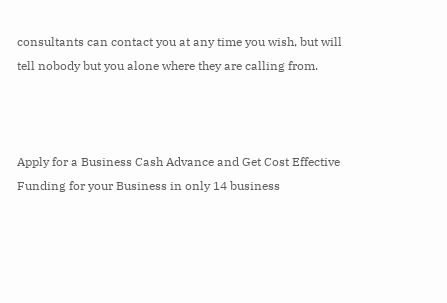consultants can contact you at any time you wish, but will tell nobody but you alone where they are calling from.



Apply for a Business Cash Advance and Get Cost Effective Funding for your Business in only 14 business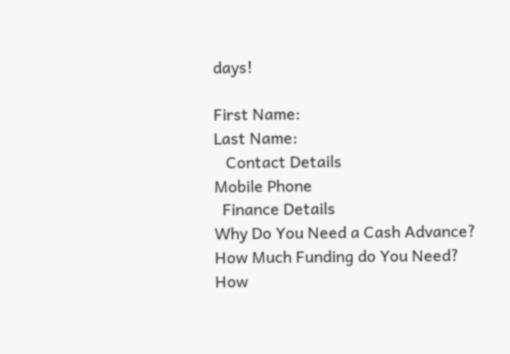days!

First Name:
Last Name:
   Contact Details
Mobile Phone
  Finance Details
Why Do You Need a Cash Advance?
How Much Funding do You Need?
How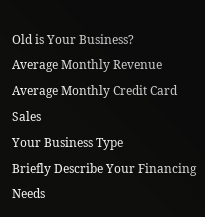Old is Your Business?
Average Monthly Revenue
Average Monthly Credit Card Sales
Your Business Type
Briefly Describe Your Financing Needs